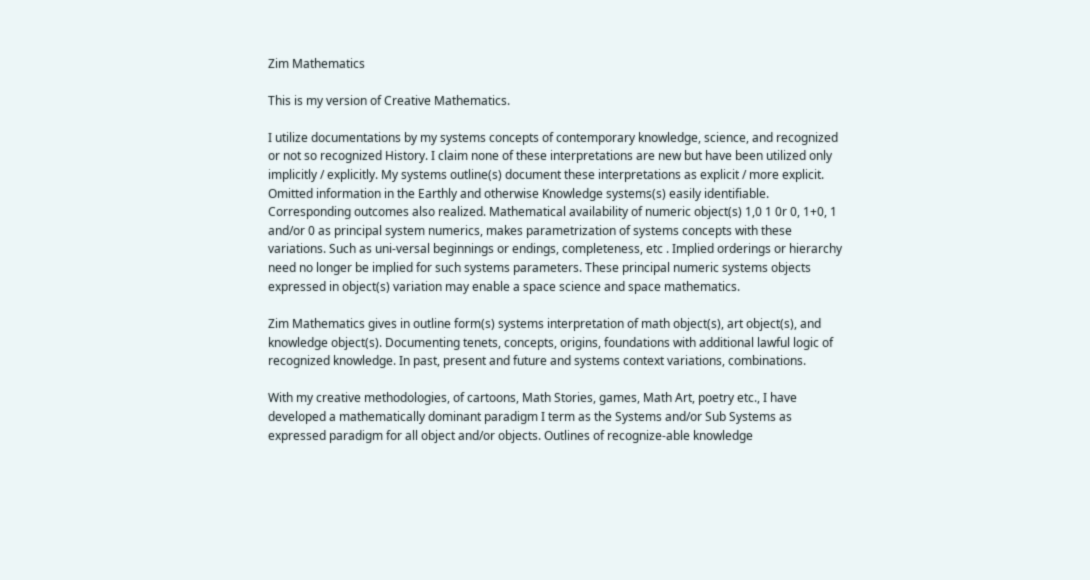Zim Mathematics

This is my version of Creative Mathematics.

I utilize documentations by my systems concepts of contemporary knowledge, science, and recognized or not so recognized History. I claim none of these interpretations are new but have been utilized only implicitly / explicitly. My systems outline(s) document these interpretations as explicit / more explicit. Omitted information in the Earthly and otherwise Knowledge systems(s) easily identifiable. Corresponding outcomes also realized. Mathematical availability of numeric object(s) 1,0 1 0r 0, 1+0, 1 and/or 0 as principal system numerics, makes parametrization of systems concepts with these variations. Such as uni-versal beginnings or endings, completeness, etc . Implied orderings or hierarchy need no longer be implied for such systems parameters. These principal numeric systems objects expressed in object(s) variation may enable a space science and space mathematics.

Zim Mathematics gives in outline form(s) systems interpretation of math object(s), art object(s), and knowledge object(s). Documenting tenets, concepts, origins, foundations with additional lawful logic of recognized knowledge. In past, present and future and systems context variations, combinations.

With my creative methodologies, of cartoons, Math Stories, games, Math Art, poetry etc., I have developed a mathematically dominant paradigm I term as the Systems and/or Sub Systems as expressed paradigm for all object and/or objects. Outlines of recognize-able knowledge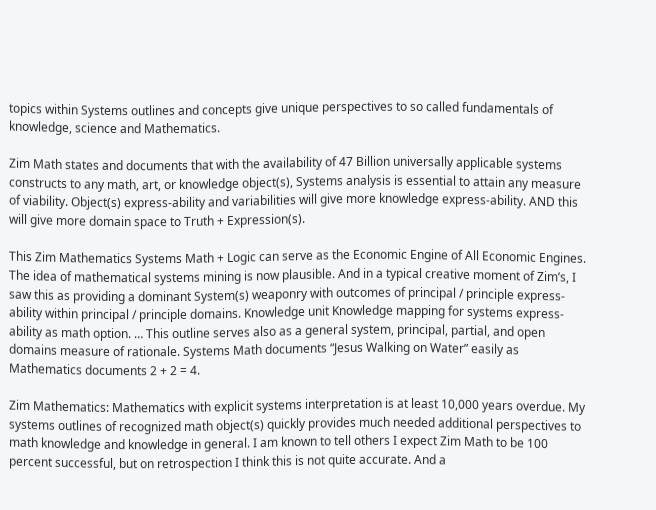topics within Systems outlines and concepts give unique perspectives to so called fundamentals of knowledge, science and Mathematics.

Zim Math states and documents that with the availability of 47 Billion universally applicable systems constructs to any math, art, or knowledge object(s), Systems analysis is essential to attain any measure of viability. Object(s) express-ability and variabilities will give more knowledge express-ability. AND this will give more domain space to Truth + Expression(s).

This Zim Mathematics Systems Math + Logic can serve as the Economic Engine of All Economic Engines. The idea of mathematical systems mining is now plausible. And in a typical creative moment of Zim’s, I saw this as providing a dominant System(s) weaponry with outcomes of principal / principle express-ability within principal / principle domains. Knowledge unit Knowledge mapping for systems express-ability as math option. … This outline serves also as a general system, principal, partial, and open domains measure of rationale. Systems Math documents “Jesus Walking on Water” easily as Mathematics documents 2 + 2 = 4.

Zim Mathematics: Mathematics with explicit systems interpretation is at least 10,000 years overdue. My systems outlines of recognized math object(s) quickly provides much needed additional perspectives to math knowledge and knowledge in general. I am known to tell others I expect Zim Math to be 100 percent successful, but on retrospection I think this is not quite accurate. And a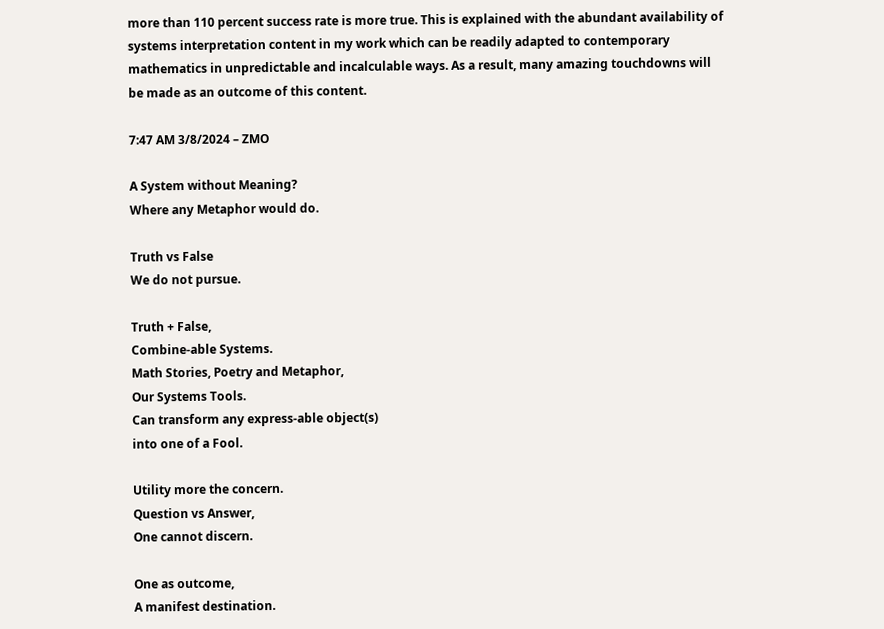more than 110 percent success rate is more true. This is explained with the abundant availability of systems interpretation content in my work which can be readily adapted to contemporary mathematics in unpredictable and incalculable ways. As a result, many amazing touchdowns will be made as an outcome of this content.

7:47 AM 3/8/2024 – ZMO

A System without Meaning?
Where any Metaphor would do.

Truth vs False
We do not pursue.

Truth + False,
Combine-able Systems.
Math Stories, Poetry and Metaphor,
Our Systems Tools.
Can transform any express-able object(s)
into one of a Fool.

Utility more the concern.
Question vs Answer,
One cannot discern.

One as outcome,
A manifest destination.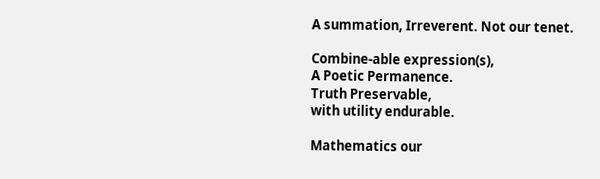A summation, Irreverent. Not our tenet.

Combine-able expression(s),
A Poetic Permanence.
Truth Preservable,
with utility endurable.

Mathematics our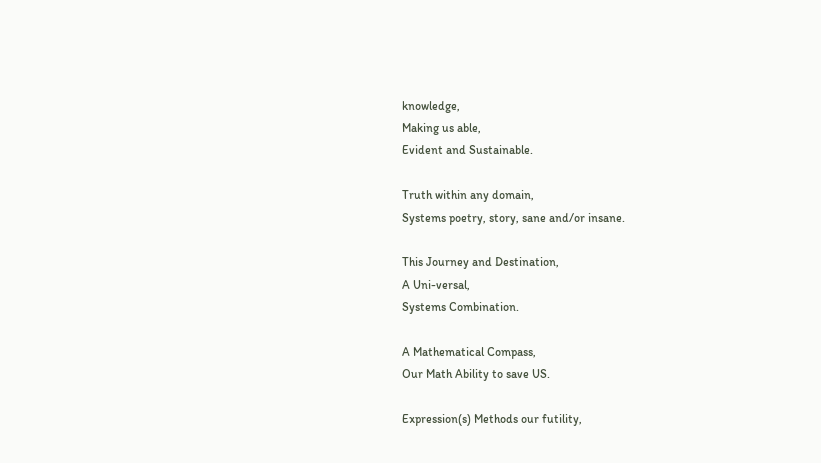knowledge,
Making us able,
Evident and Sustainable.

Truth within any domain,
Systems poetry, story, sane and/or insane.

This Journey and Destination,
A Uni-versal,
Systems Combination.

A Mathematical Compass,
Our Math Ability to save US.

Expression(s) Methods our futility,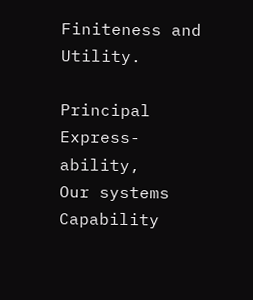Finiteness and Utility.

Principal Express-ability,
Our systems Capability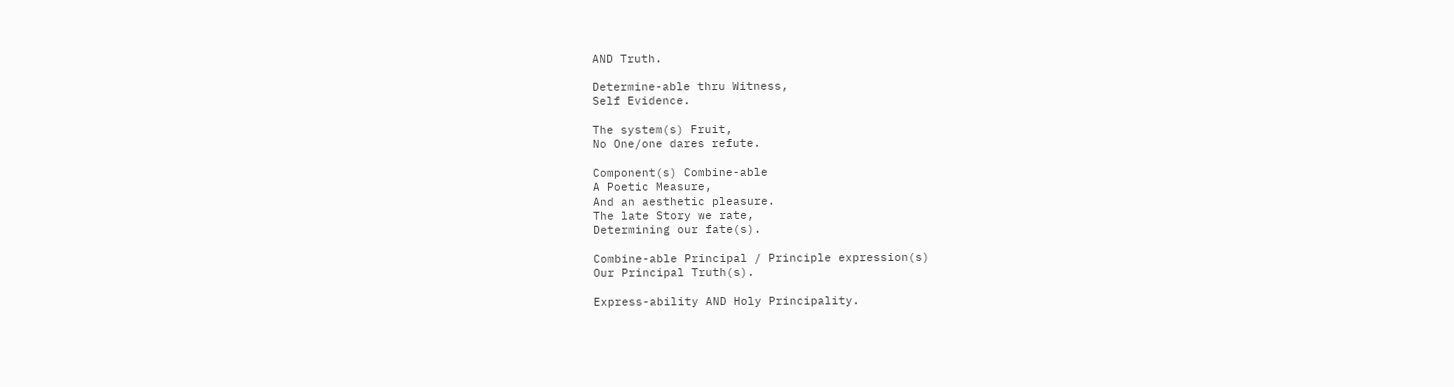AND Truth.

Determine-able thru Witness,
Self Evidence.

The system(s) Fruit,
No One/one dares refute.

Component(s) Combine-able
A Poetic Measure,
And an aesthetic pleasure.
The late Story we rate,
Determining our fate(s).

Combine-able Principal / Principle expression(s)
Our Principal Truth(s).

Express-ability AND Holy Principality.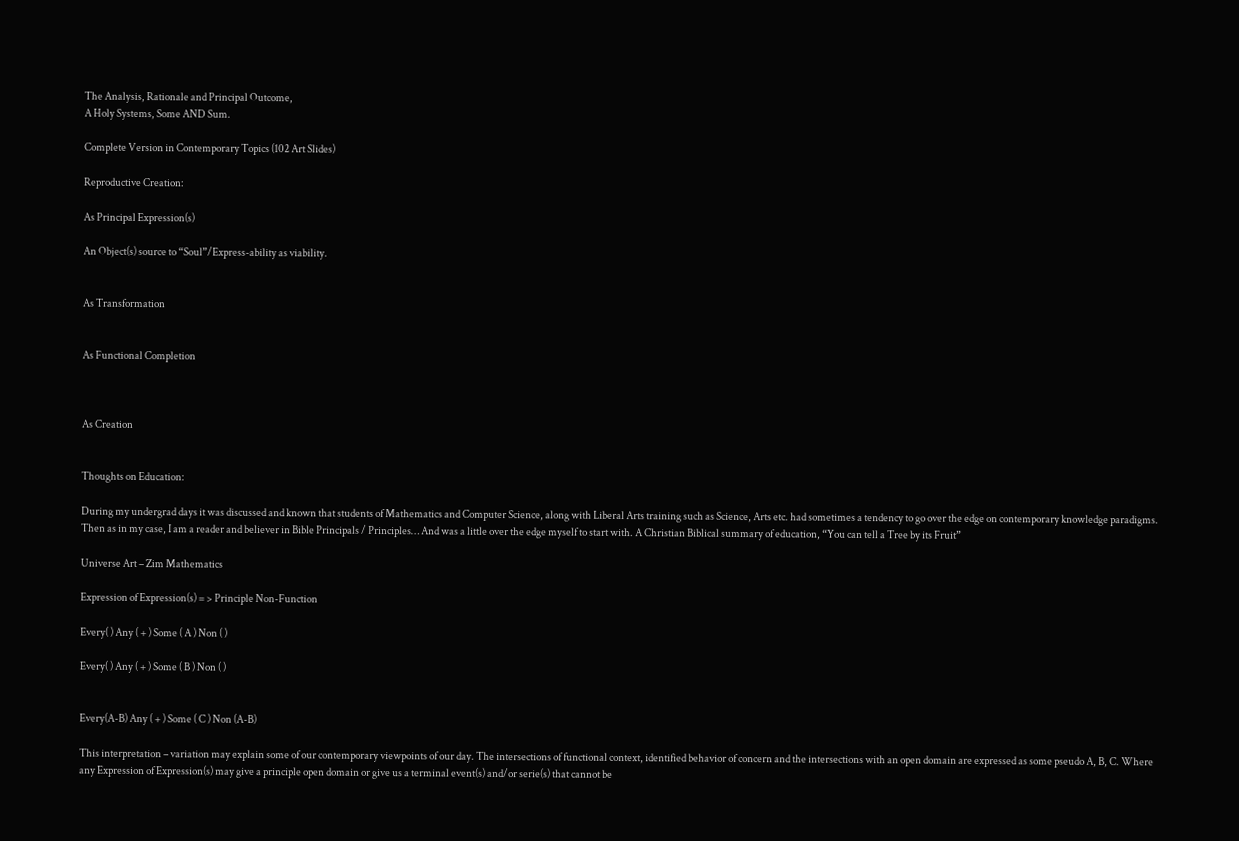The Analysis, Rationale and Principal Outcome,
A Holy Systems, Some AND Sum.

Complete Version in Contemporary Topics (102 Art Slides)

Reproductive Creation:

As Principal Expression(s)

An Object(s) source to “Soul”/Express-ability as viability.


As Transformation


As Functional Completion



As Creation


Thoughts on Education:

During my undergrad days it was discussed and known that students of Mathematics and Computer Science, along with Liberal Arts training such as Science, Arts etc. had sometimes a tendency to go over the edge on contemporary knowledge paradigms. Then as in my case, I am a reader and believer in Bible Principals / Principles… And was a little over the edge myself to start with. A Christian Biblical summary of education, “You can tell a Tree by its Fruit”

Universe Art – Zim Mathematics

Expression of Expression(s) = > Principle Non-Function

Every( ) Any ( + ) Some ( A ) Non ( )

Every( ) Any ( + ) Some ( B ) Non ( )


Every(A-B) Any ( + ) Some ( C ) Non (A-B)

This interpretation – variation may explain some of our contemporary viewpoints of our day. The intersections of functional context, identified behavior of concern and the intersections with an open domain are expressed as some pseudo A, B, C. Where any Expression of Expression(s) may give a principle open domain or give us a terminal event(s) and/or serie(s) that cannot be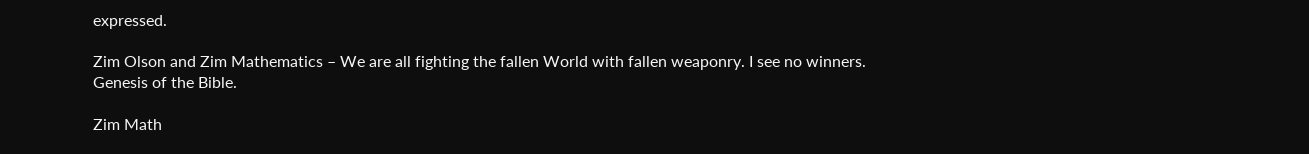expressed.

Zim Olson and Zim Mathematics – We are all fighting the fallen World with fallen weaponry. I see no winners. Genesis of the Bible.

Zim Math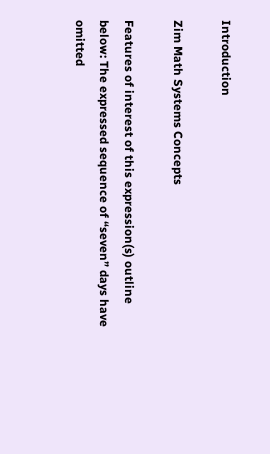Introduction

Zim Math Systems Concepts

Features of interest of this expression(s) outline below: The expressed sequence of “seven” days have omitted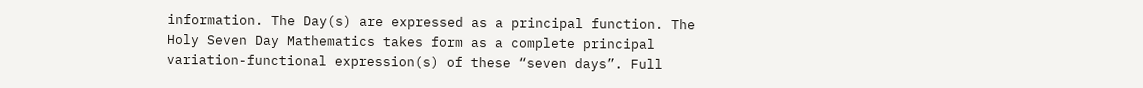information. The Day(s) are expressed as a principal function. The Holy Seven Day Mathematics takes form as a complete principal variation-functional expression(s) of these “seven days”. Full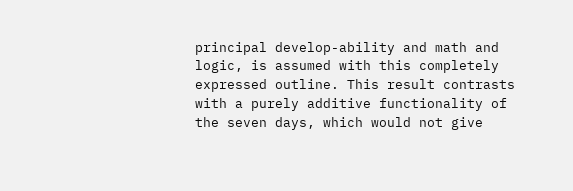principal develop-ability and math and logic, is assumed with this completely expressed outline. This result contrasts with a purely additive functionality of the seven days, which would not give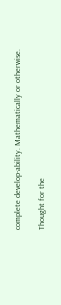complete develop-ability. Mathematically or otherwise.

Thought for the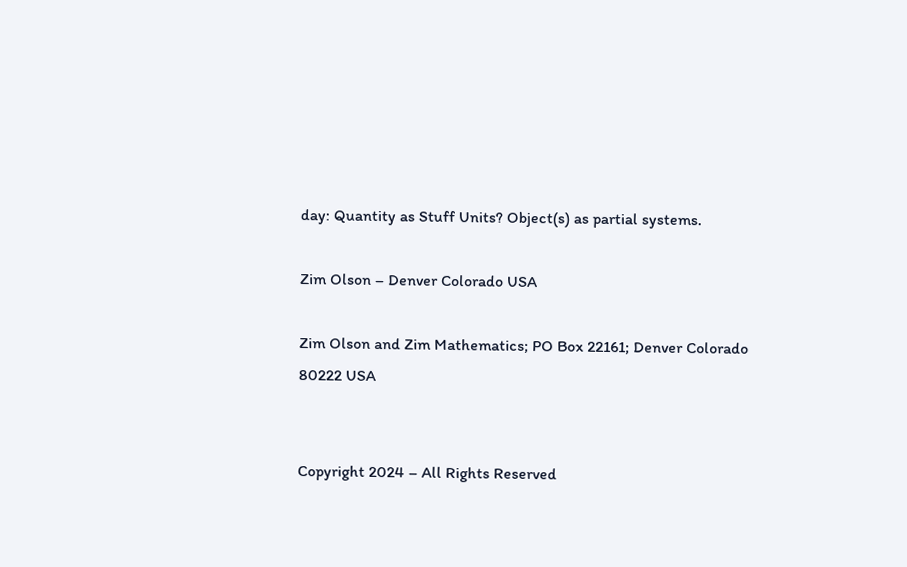day: Quantity as Stuff Units? Object(s) as partial systems.

Zim Olson – Denver Colorado USA

Zim Olson and Zim Mathematics; PO Box 22161; Denver Colorado 80222 USA


Copyright 2024 – All Rights Reserved